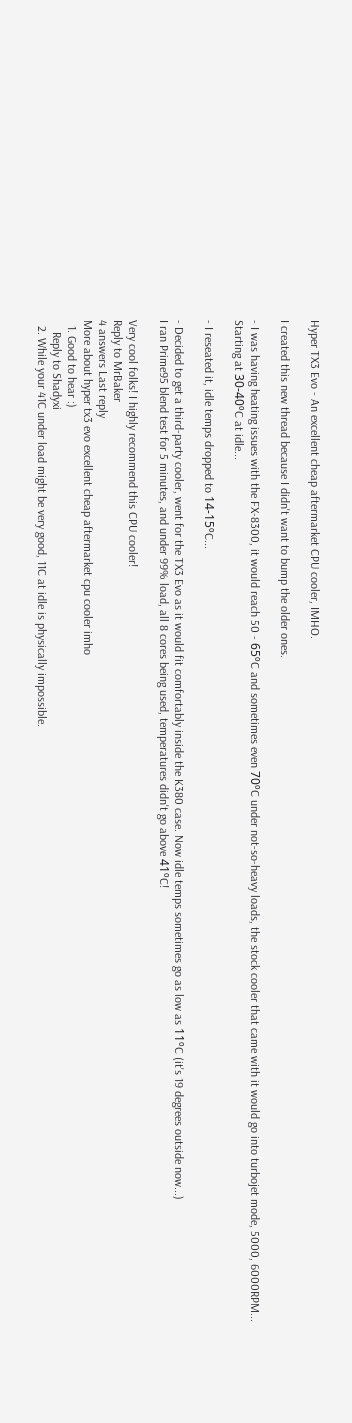Hyper TX3 Evo - An excellent cheap aftermarket CPU cooler, IMHO.

I created this new thread because I didn't want to bump the older ones.

- I was having heating issues with the FX-8300, it would reach 50 - 65ºC and sometimes even 70ºC under not-so-heavy loads, the stock cooler that came with it would go into turbojet mode, 5000, 6000RPM...
Starting at 30-40ºC at idle...

- I reseated it, idle temps dropped to 14-15ºC...

- Decided to get a third-party cooler, went for the TX3 Evo as it would fit comfortably inside the K380 case. Now idle temps sometimes go as low as 11ºC (it's 19 degrees outside now...)
I ran Prime95 blend test for 5 minutes, and under 99% load, all 8 cores being used, temperatures didn't go above 41ºC!

Very cool folks! I highly recommend this CPU cooler!
Reply to MrBaker
4 answers Last reply
More about hyper tx3 evo excellent cheap aftermarket cpu cooler imho
  1. Good to hear :)
    Reply to Shadyxi
  2. While your 41C under load might be very good, 11C at idle is physically impossible.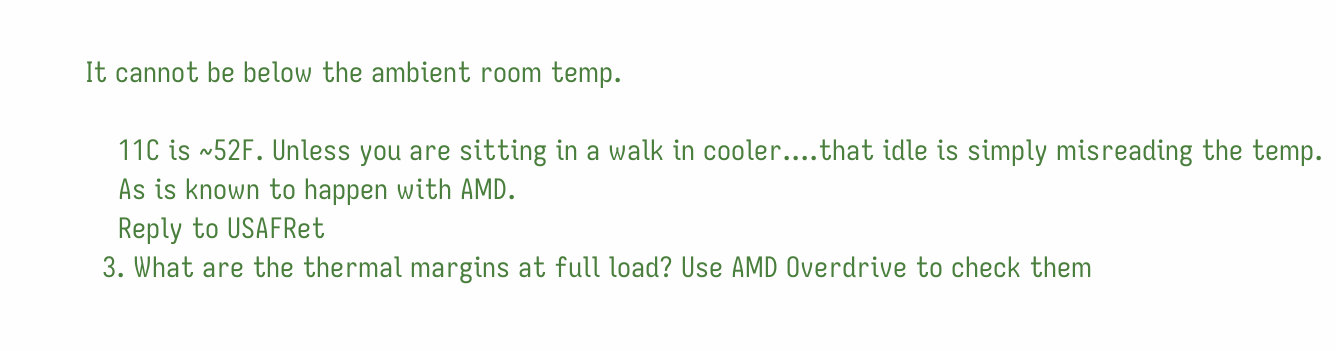It cannot be below the ambient room temp.

    11C is ~52F. Unless you are sitting in a walk in cooler....that idle is simply misreading the temp.
    As is known to happen with AMD.
    Reply to USAFRet
  3. What are the thermal margins at full load? Use AMD Overdrive to check them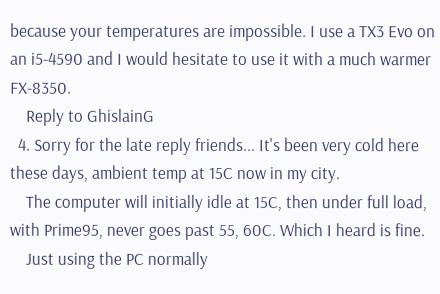because your temperatures are impossible. I use a TX3 Evo on an i5-4590 and I would hesitate to use it with a much warmer FX-8350.
    Reply to GhislainG
  4. Sorry for the late reply friends... It's been very cold here these days, ambient temp at 15C now in my city.
    The computer will initially idle at 15C, then under full load, with Prime95, never goes past 55, 60C. Which I heard is fine.
    Just using the PC normally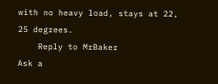with no heavy load, stays at 22, 25 degrees.
    Reply to MrBaker
Ask a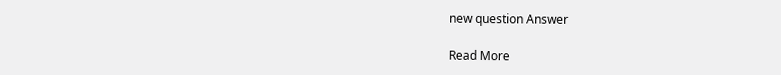new question Answer

Read More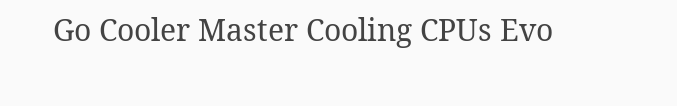Go Cooler Master Cooling CPUs Evo